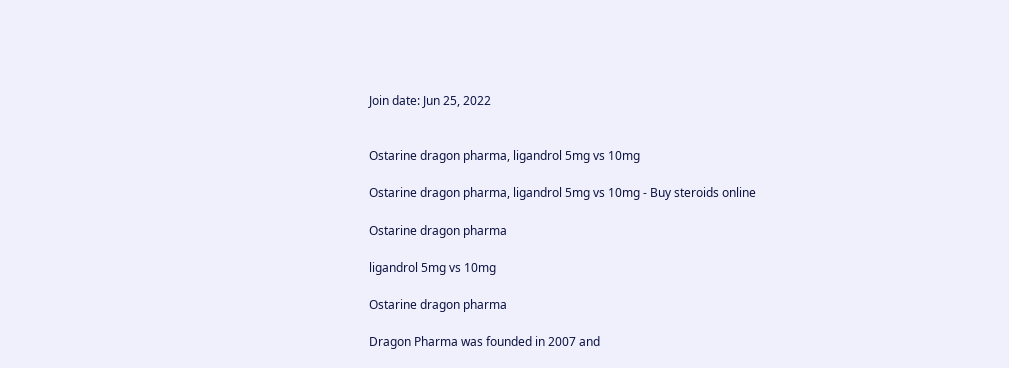Join date: Jun 25, 2022


Ostarine dragon pharma, ligandrol 5mg vs 10mg

Ostarine dragon pharma, ligandrol 5mg vs 10mg - Buy steroids online

Ostarine dragon pharma

ligandrol 5mg vs 10mg

Ostarine dragon pharma

Dragon Pharma was founded in 2007 and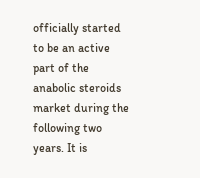officially started to be an active part of the anabolic steroids market during the following two years. It is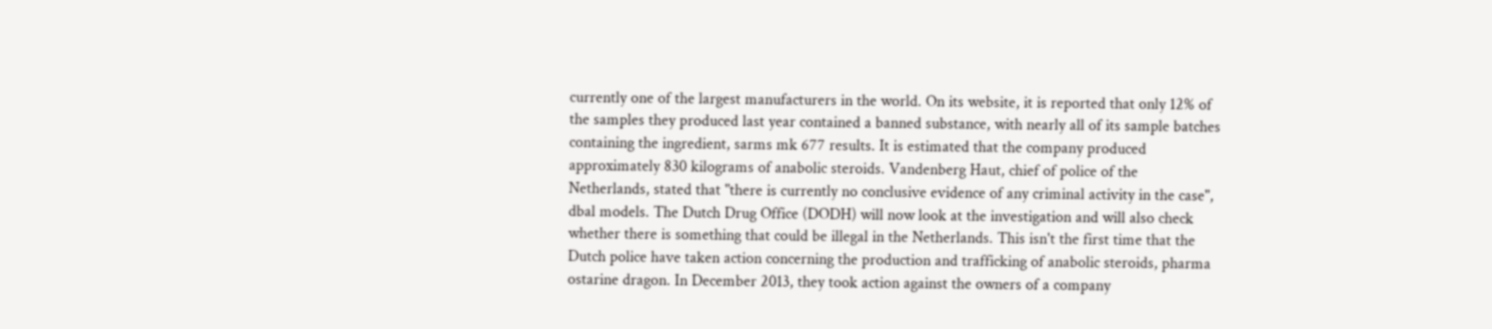currently one of the largest manufacturers in the world. On its website, it is reported that only 12% of the samples they produced last year contained a banned substance, with nearly all of its sample batches containing the ingredient, sarms mk 677 results. It is estimated that the company produced approximately 830 kilograms of anabolic steroids. Vandenberg Haut, chief of police of the Netherlands, stated that "there is currently no conclusive evidence of any criminal activity in the case", dbal models. The Dutch Drug Office (DODH) will now look at the investigation and will also check whether there is something that could be illegal in the Netherlands. This isn't the first time that the Dutch police have taken action concerning the production and trafficking of anabolic steroids, pharma ostarine dragon. In December 2013, they took action against the owners of a company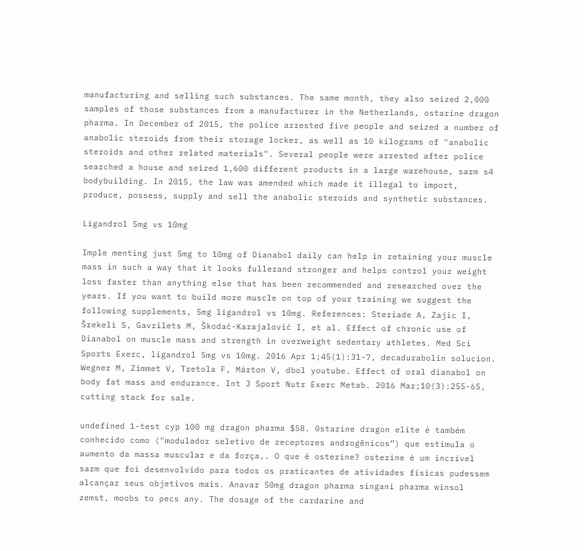manufacturing and selling such substances. The same month, they also seized 2,000 samples of those substances from a manufacturer in the Netherlands, ostarine dragon pharma. In December of 2015, the police arrested five people and seized a number of anabolic steroids from their storage locker, as well as 10 kilograms of "anabolic steroids and other related materials". Several people were arrested after police searched a house and seized 1,600 different products in a large warehouse, sarm s4 bodybuilding. In 2015, the law was amended which made it illegal to import, produce, possess, supply and sell the anabolic steroids and synthetic substances.

Ligandrol 5mg vs 10mg

Imple menting just 5mg to 10mg of Dianabol daily can help in retaining your muscle mass in such a way that it looks fullerand stronger and helps control your weight loss faster than anything else that has been recommended and researched over the years. If you want to build more muscle on top of your training we suggest the following supplements, 5mg ligandrol vs 10mg. References: Steriade A, Zajic I, Šrekeli S, Gavrilets M, Škodać-Karajalović I, et al. Effect of chronic use of Dianabol on muscle mass and strength in overweight sedentary athletes. Med Sci Sports Exerc, ligandrol 5mg vs 10mg. 2016 Apr 1;45(1):31-7, decadurabolin solucion. Wegner M, Zimmet V, Tretola F, Márton V, dbol youtube. Effect of oral dianabol on body fat mass and endurance. Int J Sport Nutr Exerc Metab. 2016 Mar;10(3):255-65, cutting stack for sale.

undefined 1-test cyp 100 mg dragon pharma $58. 0starine dragon elite é também conhecido como ("modulador seletivo de receptores androgênicos”) que estimula o aumento da massa muscular e da força,. O que é osterine? osterine é um incrível sarm que foi desenvolvido para todos os praticantes de atividades físicas pudessem alcançar seus objetivos mais. Anavar 50mg dragon pharma singani pharma winsol zemst, moobs to pecs any. The dosage of the cardarine and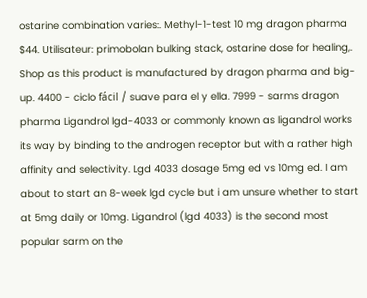ostarine combination varies:. Methyl-1-test 10 mg dragon pharma $44. Utilisateur: primobolan bulking stack, ostarine dose for healing,. Shop as this product is manufactured by dragon pharma and big-up. 4400 - ciclo fácil / suave para el y ella. 7999 - sarms dragon pharma Ligandrol lgd-4033 or commonly known as ligandrol works its way by binding to the androgen receptor but with a rather high affinity and selectivity. Lgd 4033 dosage 5mg ed vs 10mg ed. I am about to start an 8-week lgd cycle but i am unsure whether to start at 5mg daily or 10mg. Ligandrol (lgd 4033) is the second most popular sarm on the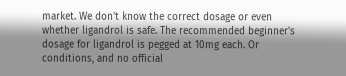market. We don't know the correct dosage or even whether ligandrol is safe. The recommended beginner's dosage for ligandrol is pegged at 10mg each. Or conditions, and no official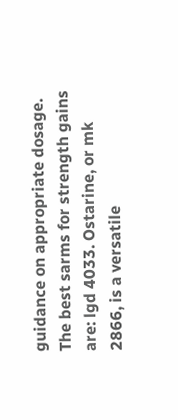guidance on appropriate dosage. The best sarms for strength gains are: lgd 4033. Ostarine, or mk 2866, is a versatile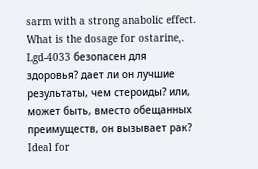sarm with a strong anabolic effect. What is the dosage for ostarine,. Lgd-4033 безопасен для здоровья? дает ли он лучшие результаты, чем стероиды? или, может быть, вместо обещанных преимуществ, он вызывает рак? Ideal for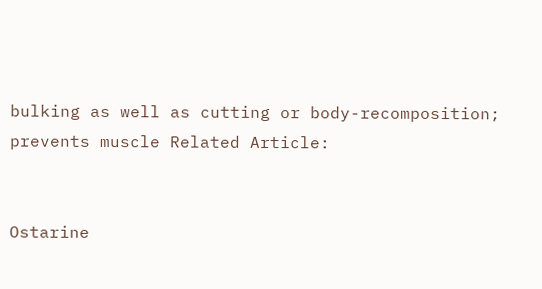bulking as well as cutting or body-recomposition; prevents muscle Related Article:


Ostarine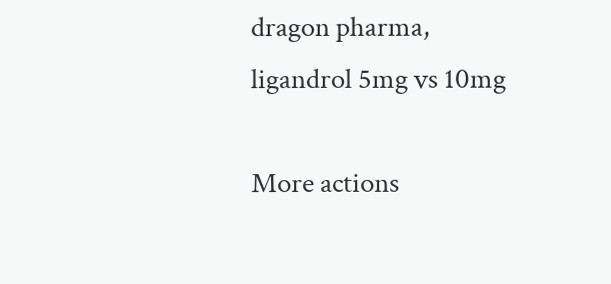dragon pharma, ligandrol 5mg vs 10mg

More actions